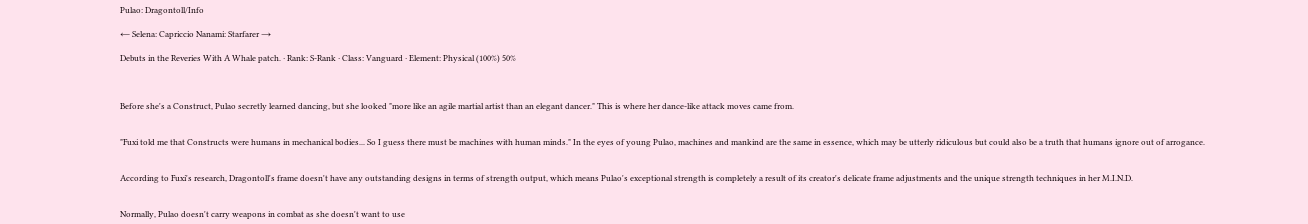Pulao: Dragontoll/Info

← Selena: Capriccio Nanami: Starfarer →

Debuts in the Reveries With A Whale patch. · Rank: S-Rank · Class: Vanguard · Element: Physical (100%) 50%



Before she's a Construct, Pulao secretly learned dancing, but she looked "more like an agile martial artist than an elegant dancer." This is where her dance-like attack moves came from.


"Fuxi told me that Constructs were humans in mechanical bodies... So I guess there must be machines with human minds." In the eyes of young Pulao, machines and mankind are the same in essence, which may be utterly ridiculous but could also be a truth that humans ignore out of arrogance.


According to Fuxi's research, Dragontoll's frame doesn't have any outstanding designs in terms of strength output, which means Pulao's exceptional strength is completely a result of its creator's delicate frame adjustments and the unique strength techniques in her M.I.N.D.


Normally, Pulao doesn't carry weapons in combat as she doesn't want to use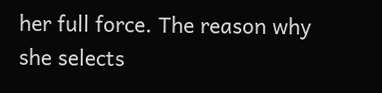her full force. The reason why she selects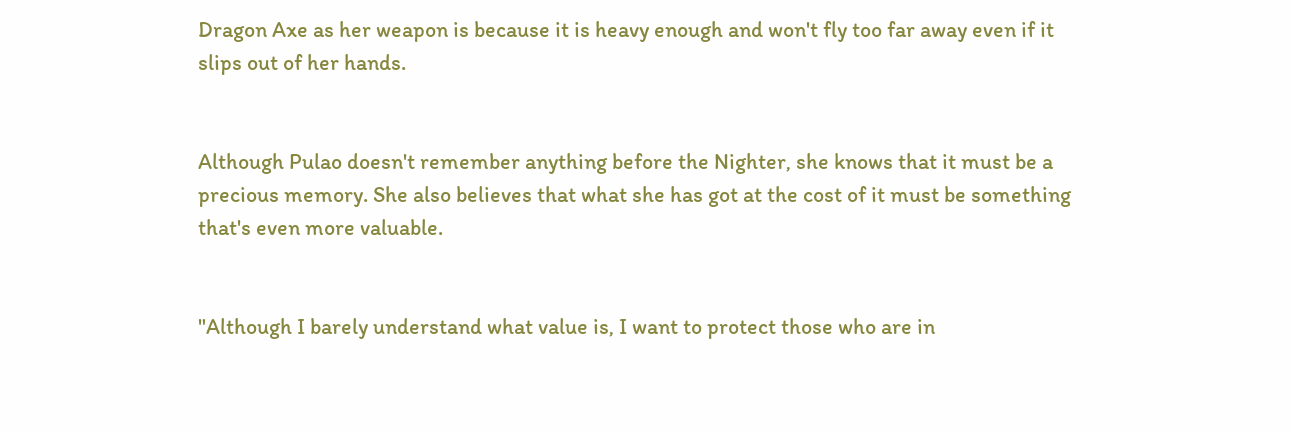Dragon Axe as her weapon is because it is heavy enough and won't fly too far away even if it slips out of her hands.


Although Pulao doesn't remember anything before the Nighter, she knows that it must be a precious memory. She also believes that what she has got at the cost of it must be something that's even more valuable.


"Although I barely understand what value is, I want to protect those who are in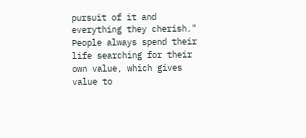pursuit of it and everything they cherish." People always spend their life searching for their own value, which gives value to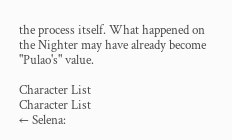the process itself. What happened on the Nighter may have already become "Pulao's" value.

Character List
Character List
← Selena: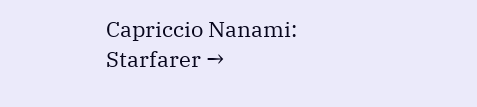Capriccio Nanami: Starfarer →